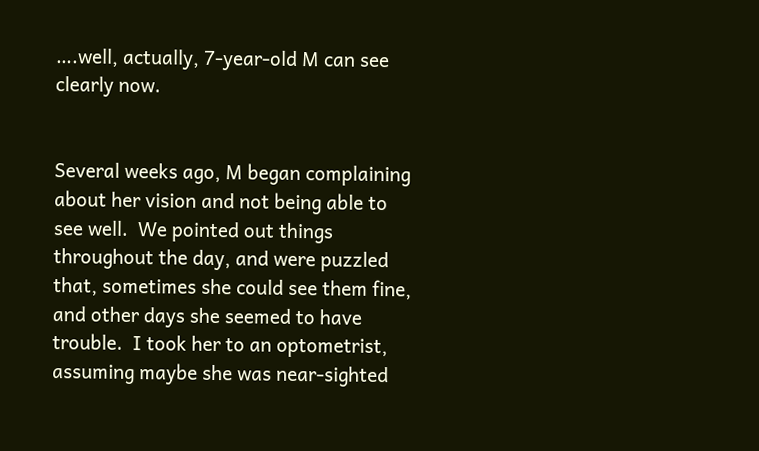….well, actually, 7-year-old M can see clearly now.


Several weeks ago, M began complaining about her vision and not being able to see well.  We pointed out things throughout the day, and were puzzled that, sometimes she could see them fine, and other days she seemed to have trouble.  I took her to an optometrist, assuming maybe she was near-sighted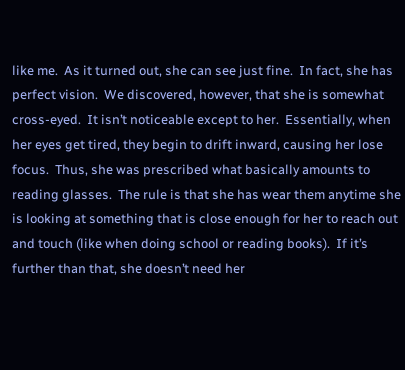like me.  As it turned out, she can see just fine.  In fact, she has perfect vision.  We discovered, however, that she is somewhat cross-eyed.  It isn’t noticeable except to her.  Essentially, when her eyes get tired, they begin to drift inward, causing her lose focus.  Thus, she was prescribed what basically amounts to reading glasses.  The rule is that she has wear them anytime she is looking at something that is close enough for her to reach out and touch (like when doing school or reading books).  If it’s further than that, she doesn’t need her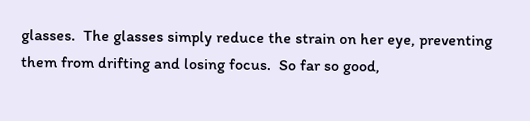glasses.  The glasses simply reduce the strain on her eye, preventing them from drifting and losing focus.  So far so good,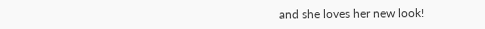and she loves her new look!